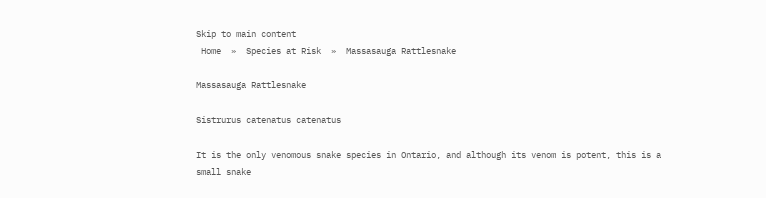Skip to main content
 Home  »  Species at Risk  »  Massasauga Rattlesnake

Massasauga Rattlesnake

Sistrurus catenatus catenatus

It is the only venomous snake species in Ontario, and although its venom is potent, this is a small snake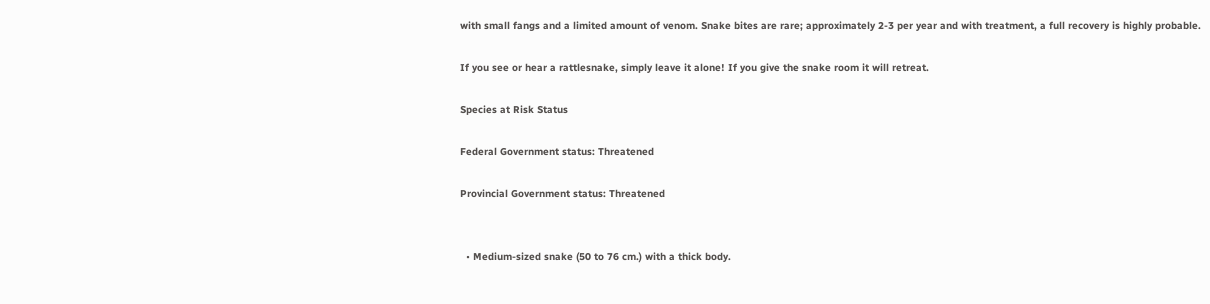with small fangs and a limited amount of venom. Snake bites are rare; approximately 2-3 per year and with treatment, a full recovery is highly probable.

If you see or hear a rattlesnake, simply leave it alone! If you give the snake room it will retreat.

Species at Risk Status

Federal Government status: Threatened

Provincial Government status: Threatened


  • Medium-sized snake (50 to 76 cm.) with a thick body.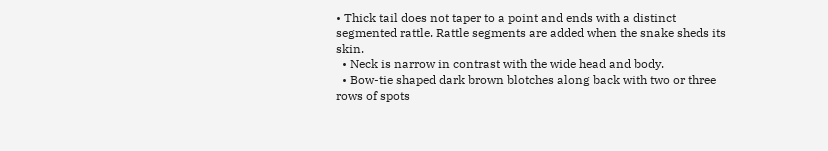• Thick tail does not taper to a point and ends with a distinct segmented rattle. Rattle segments are added when the snake sheds its skin.
  • Neck is narrow in contrast with the wide head and body.
  • Bow-tie shaped dark brown blotches along back with two or three rows of spots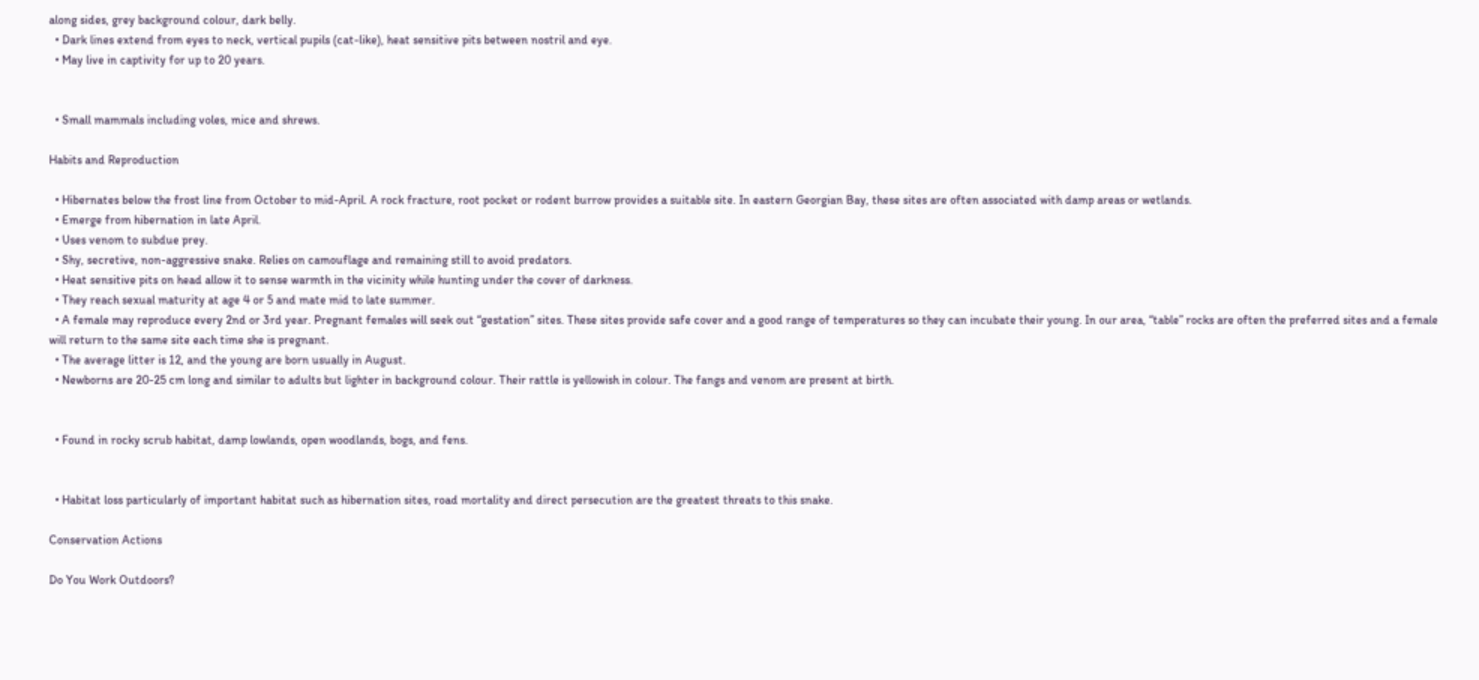along sides, grey background colour, dark belly.
  • Dark lines extend from eyes to neck, vertical pupils (cat-like), heat sensitive pits between nostril and eye.
  • May live in captivity for up to 20 years.


  • Small mammals including voles, mice and shrews.

Habits and Reproduction

  • Hibernates below the frost line from October to mid-April. A rock fracture, root pocket or rodent burrow provides a suitable site. In eastern Georgian Bay, these sites are often associated with damp areas or wetlands.
  • Emerge from hibernation in late April.
  • Uses venom to subdue prey.
  • Shy, secretive, non-aggressive snake. Relies on camouflage and remaining still to avoid predators.
  • Heat sensitive pits on head allow it to sense warmth in the vicinity while hunting under the cover of darkness.
  • They reach sexual maturity at age 4 or 5 and mate mid to late summer.
  • A female may reproduce every 2nd or 3rd year. Pregnant females will seek out “gestation” sites. These sites provide safe cover and a good range of temperatures so they can incubate their young. In our area, “table” rocks are often the preferred sites and a female will return to the same site each time she is pregnant.
  • The average litter is 12, and the young are born usually in August.
  • Newborns are 20-25 cm long and similar to adults but lighter in background colour. Their rattle is yellowish in colour. The fangs and venom are present at birth.


  • Found in rocky scrub habitat, damp lowlands, open woodlands, bogs, and fens.


  • Habitat loss particularly of important habitat such as hibernation sites, road mortality and direct persecution are the greatest threats to this snake.

Conservation Actions

Do You Work Outdoors?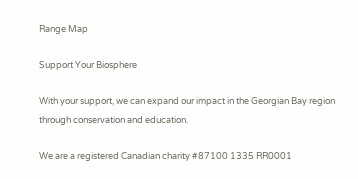Range Map

Support Your Biosphere

With your support, we can expand our impact in the Georgian Bay region through conservation and education.

We are a registered Canadian charity #87100 1335 RR0001